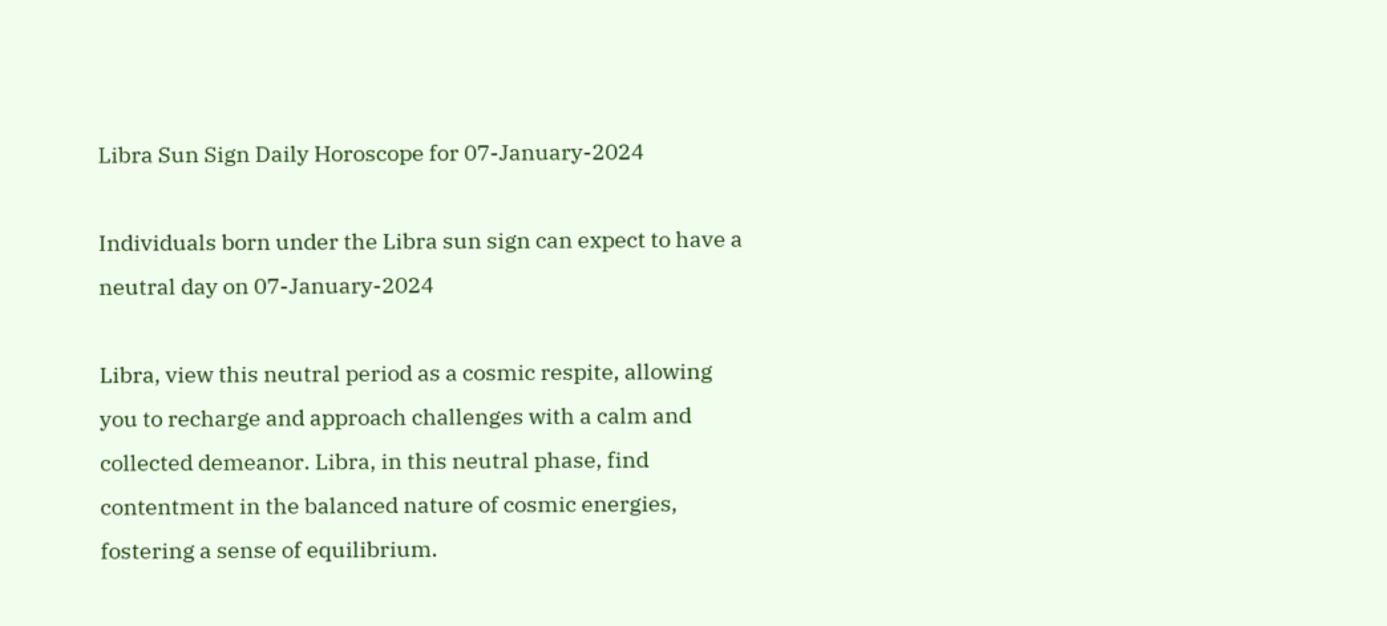Libra Sun Sign Daily Horoscope for 07-January-2024

Individuals born under the Libra sun sign can expect to have a neutral day on 07-January-2024

Libra, view this neutral period as a cosmic respite, allowing you to recharge and approach challenges with a calm and collected demeanor. Libra, in this neutral phase, find contentment in the balanced nature of cosmic energies, fostering a sense of equilibrium.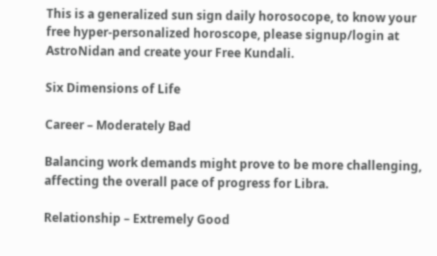This is a generalized sun sign daily horosocope, to know your free hyper-personalized horoscope, please signup/login at AstroNidan and create your Free Kundali.

Six Dimensions of Life

Career – Moderately Bad

Balancing work demands might prove to be more challenging, affecting the overall pace of progress for Libra.

Relationship – Extremely Good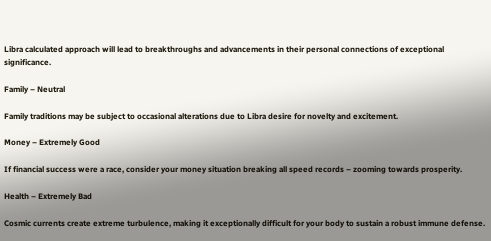Libra calculated approach will lead to breakthroughs and advancements in their personal connections of exceptional significance.

Family – Neutral

Family traditions may be subject to occasional alterations due to Libra desire for novelty and excitement.

Money – Extremely Good

If financial success were a race, consider your money situation breaking all speed records – zooming towards prosperity.

Health – Extremely Bad

Cosmic currents create extreme turbulence, making it exceptionally difficult for your body to sustain a robust immune defense.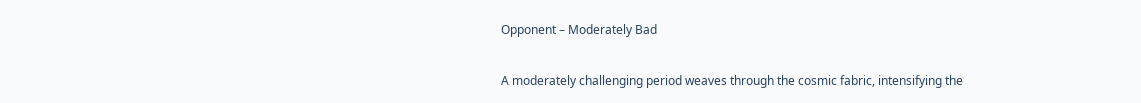Opponent – Moderately Bad

A moderately challenging period weaves through the cosmic fabric, intensifying the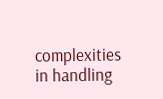complexities in handling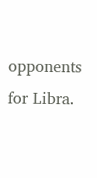opponents for Libra.